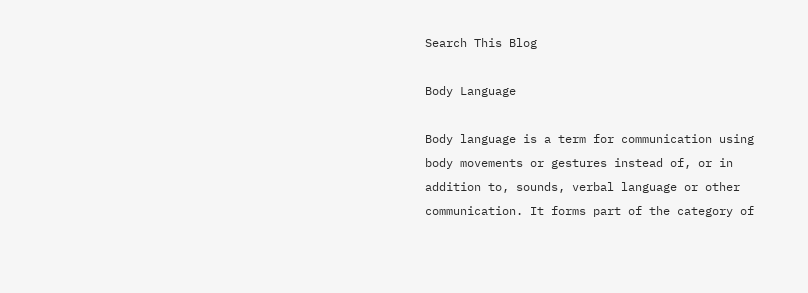Search This Blog

Body Language

Body language is a term for communication using body movements or gestures instead of, or in addition to, sounds, verbal language or other communication. It forms part of the category of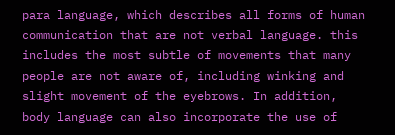para language, which describes all forms of human communication that are not verbal language. this includes the most subtle of movements that many people are not aware of, including winking and slight movement of the eyebrows. In addition, body language can also incorporate the use of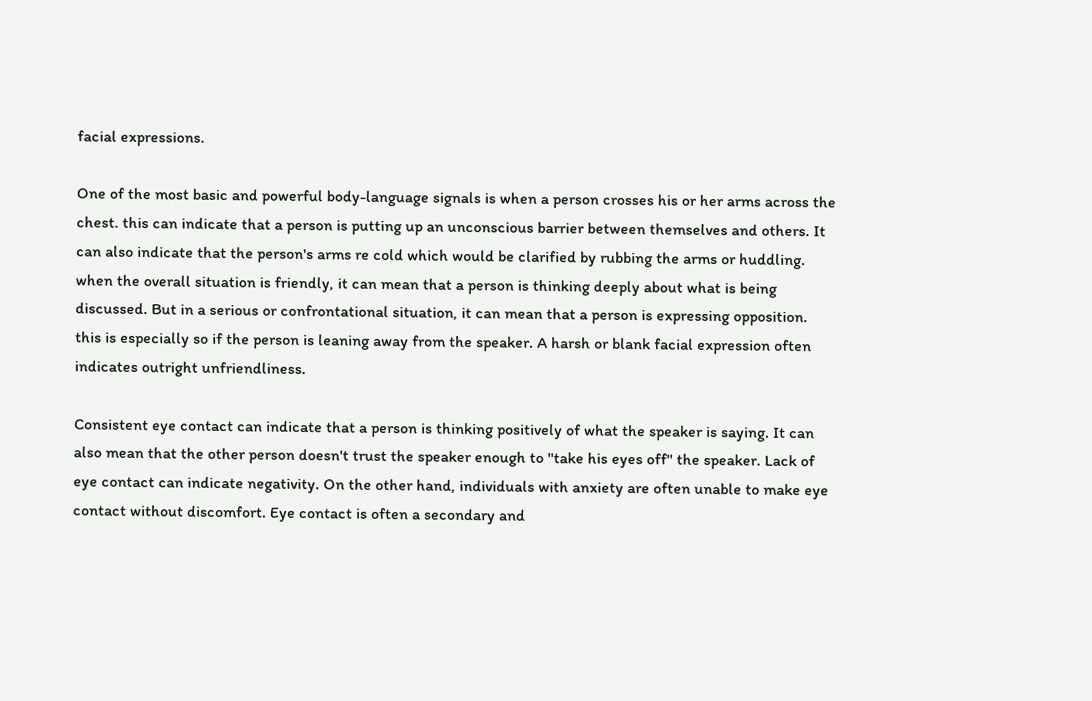facial expressions.

One of the most basic and powerful body-language signals is when a person crosses his or her arms across the chest. this can indicate that a person is putting up an unconscious barrier between themselves and others. It can also indicate that the person's arms re cold which would be clarified by rubbing the arms or huddling. when the overall situation is friendly, it can mean that a person is thinking deeply about what is being discussed. But in a serious or confrontational situation, it can mean that a person is expressing opposition. this is especially so if the person is leaning away from the speaker. A harsh or blank facial expression often indicates outright unfriendliness.

Consistent eye contact can indicate that a person is thinking positively of what the speaker is saying. It can also mean that the other person doesn't trust the speaker enough to ''take his eyes off'' the speaker. Lack of eye contact can indicate negativity. On the other hand, individuals with anxiety are often unable to make eye contact without discomfort. Eye contact is often a secondary and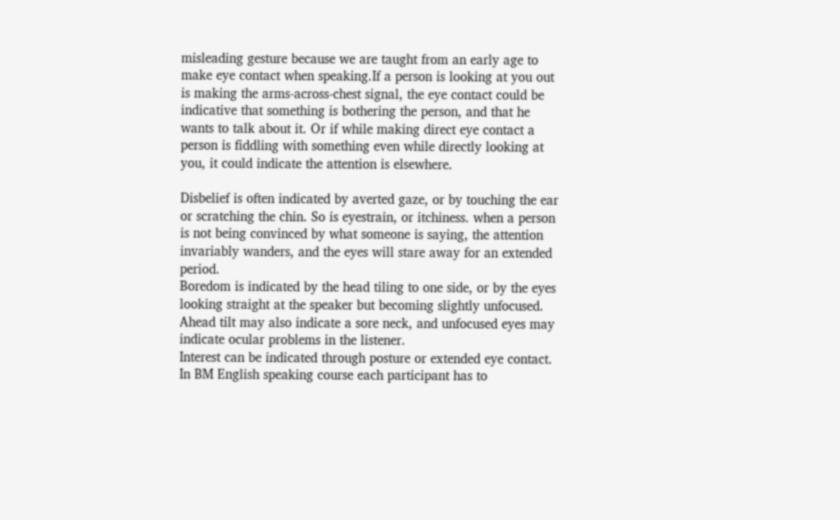misleading gesture because we are taught from an early age to make eye contact when speaking.If a person is looking at you out is making the arms-across-chest signal, the eye contact could be indicative that something is bothering the person, and that he wants to talk about it. Or if while making direct eye contact a person is fiddling with something even while directly looking at you, it could indicate the attention is elsewhere.

Disbelief is often indicated by averted gaze, or by touching the ear or scratching the chin. So is eyestrain, or itchiness. when a person is not being convinced by what someone is saying, the attention invariably wanders, and the eyes will stare away for an extended period.
Boredom is indicated by the head tiling to one side, or by the eyes looking straight at the speaker but becoming slightly unfocused. Ahead tilt may also indicate a sore neck, and unfocused eyes may indicate ocular problems in the listener.
Interest can be indicated through posture or extended eye contact. In BM English speaking course each participant has to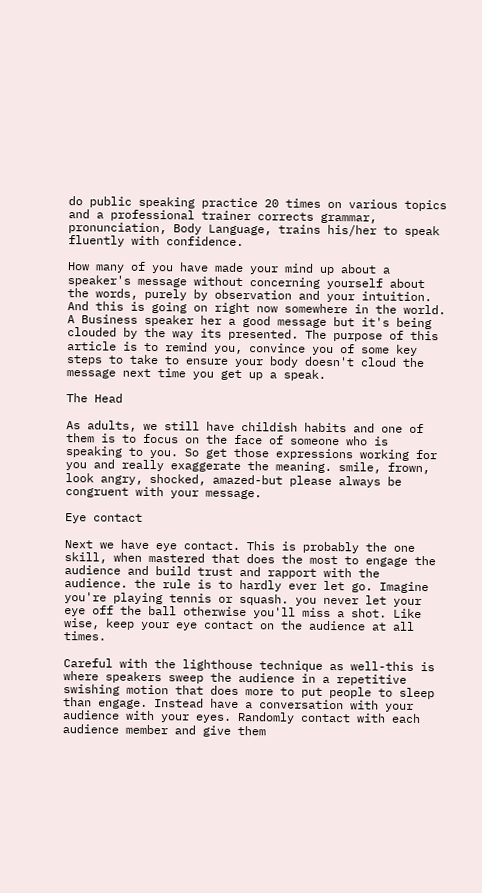do public speaking practice 20 times on various topics and a professional trainer corrects grammar, pronunciation, Body Language, trains his/her to speak fluently with confidence.

How many of you have made your mind up about a speaker's message without concerning yourself about the words, purely by observation and your intuition. And this is going on right now somewhere in the world. A Business speaker her a good message but it's being   clouded by the way its presented. The purpose of this article is to remind you, convince you of some key steps to take to ensure your body doesn't cloud the message next time you get up a speak.

The Head

As adults, we still have childish habits and one of them is to focus on the face of someone who is speaking to you. So get those expressions working for you and really exaggerate the meaning. smile, frown, look angry, shocked, amazed-but please always be congruent with your message.

Eye contact

Next we have eye contact. This is probably the one skill, when mastered that does the most to engage the audience and build trust and rapport with the audience. the rule is to hardly ever let go. Imagine you're playing tennis or squash. you never let your eye off the ball otherwise you'll miss a shot. Like wise, keep your eye contact on the audience at all times.

Careful with the lighthouse technique as well-this is where speakers sweep the audience in a repetitive swishing motion that does more to put people to sleep than engage. Instead have a conversation with your audience with your eyes. Randomly contact with each audience member and give them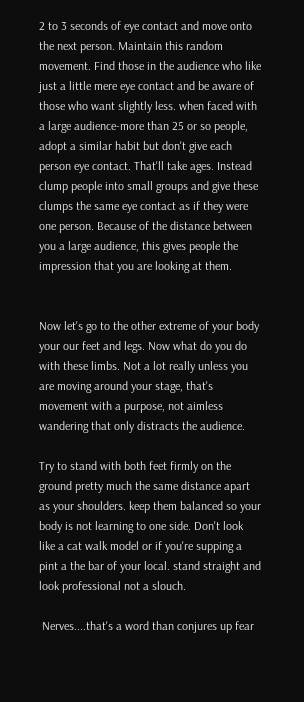2 to 3 seconds of eye contact and move onto the next person. Maintain this random movement. Find those in the audience who like just a little mere eye contact and be aware of those who want slightly less. when faced with a large audience-more than 25 or so people, adopt a similar habit but don't give each person eye contact. That'll take ages. Instead clump people into small groups and give these clumps the same eye contact as if they were one person. Because of the distance between you a large audience, this gives people the impression that you are looking at them.


Now let's go to the other extreme of your body your our feet and legs. Now what do you do with these limbs. Not a lot really unless you are moving around your stage, that's movement with a purpose, not aimless wandering that only distracts the audience.

Try to stand with both feet firmly on the ground pretty much the same distance apart as your shoulders. keep them balanced so your body is not learning to one side. Don't look like a cat walk model or if you're supping a pint a the bar of your local. stand straight and look professional not a slouch.

 Nerves....that's a word than conjures up fear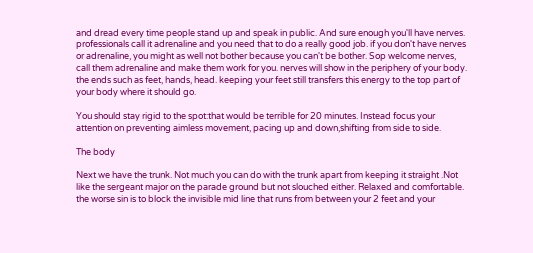and dread every time people stand up and speak in public. And sure enough you'll have nerves. professionals call it adrenaline and you need that to do a really good job. if you don't have nerves or adrenaline, you might as well not bother because you can't be bother. Sop welcome nerves, call them adrenaline and make them work for you. nerves will show in the periphery of your body. the ends such as feet, hands, head. keeping your feet still transfers this energy to the top part of your body where it should go.

You should stay rigid to the spot:that would be terrible for 20 minutes. Instead focus your attention on preventing aimless movement, pacing up and down,shifting from side to side.

The body

Next we have the trunk. Not much you can do with the trunk apart from keeping it straight .Not like the sergeant major on the parade ground but not slouched either. Relaxed and comfortable. the worse sin is to block the invisible mid line that runs from between your 2 feet and your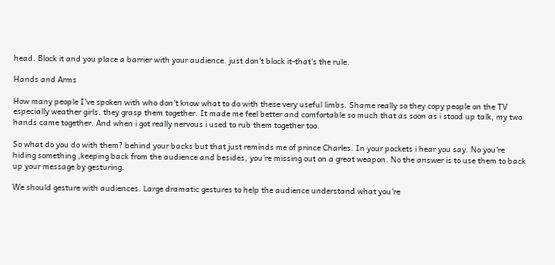head. Block it and you place a barrier with your audience. just don't block it-that's the rule.

Hands and Arms

How many people I've spoken with who don't know what to do with these very useful limbs. Shame really so they copy people on the TV especially weather girls. they grasp them together. It made me feel better and comfortable so much that as soon as i stood up talk, my two hands came together. And when i got really nervous i used to rub them together too.

So what do you do with them? behind your backs but that just reminds me of prince Charles. In your pockets i hear you say. No you're hiding something ,keeping back from the audience and besides, you're missing out on a great weapon. No the answer is to use them to back up your message by gesturing.

We should gesture with audiences. Large dramatic gestures to help the audience understand what you're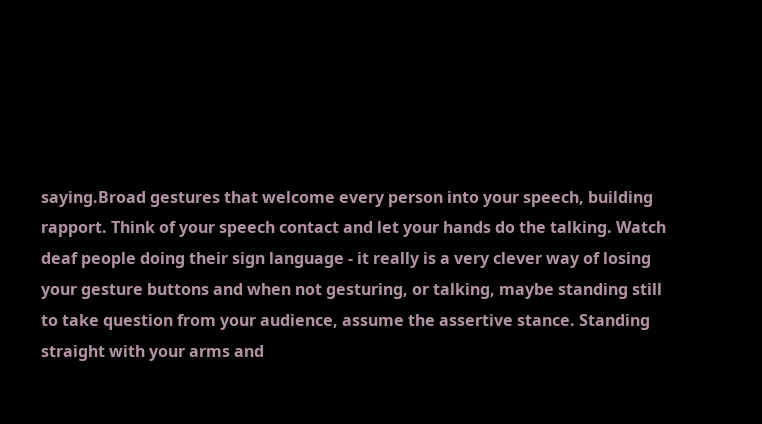saying.Broad gestures that welcome every person into your speech, building rapport. Think of your speech contact and let your hands do the talking. Watch deaf people doing their sign language - it really is a very clever way of losing your gesture buttons and when not gesturing, or talking, maybe standing still to take question from your audience, assume the assertive stance. Standing straight with your arms and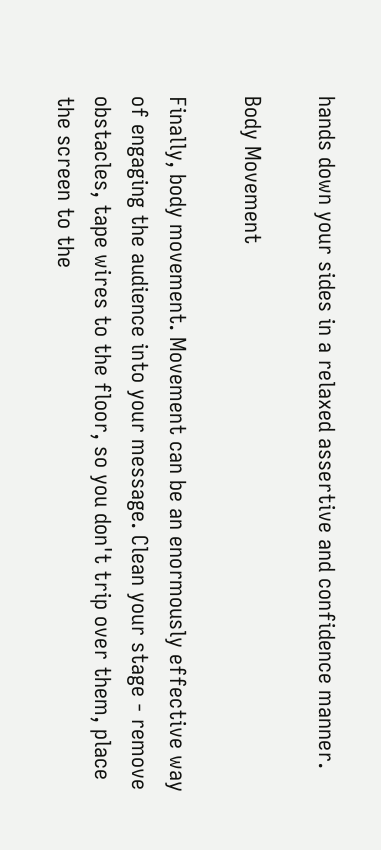hands down your sides in a relaxed assertive and confidence manner.

Body Movement

Finally, body movement. Movement can be an enormously effective way of engaging the audience into your message. Clean your stage - remove obstacles, tape wires to the floor, so you don't trip over them, place the screen to the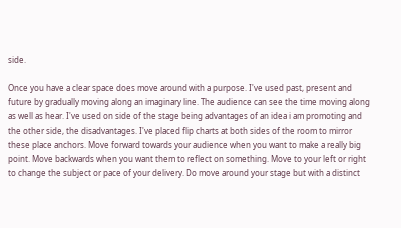side.

Once you have a clear space does move around with a purpose. I've used past, present and future by gradually moving along an imaginary line. The audience can see the time moving along as well as hear. I've used on side of the stage being advantages of an idea i am promoting and the other side, the disadvantages. I've placed flip charts at both sides of the room to mirror these place anchors. Move forward towards your audience when you want to make a really big point. Move backwards when you want them to reflect on something. Move to your left or right to change the subject or pace of your delivery. Do move around your stage but with a distinct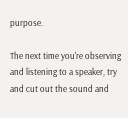purpose.

The next time you're observing and listening to a speaker, try and cut out the sound and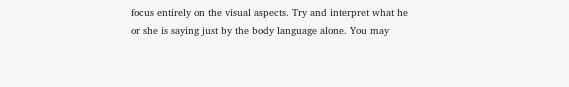focus entirely on the visual aspects. Try and interpret what he or she is saying just by the body language alone. You may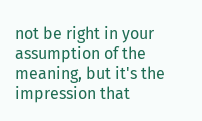not be right in your assumption of the meaning, but it's the impression that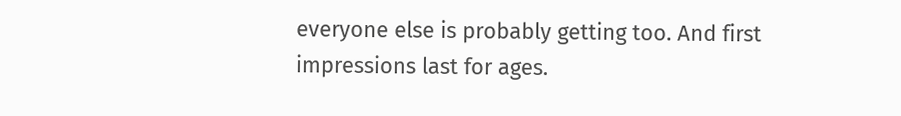everyone else is probably getting too. And first impressions last for ages.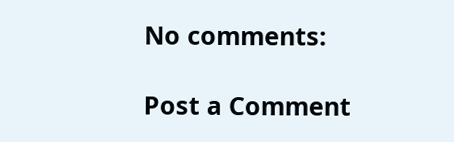No comments:

Post a Comment